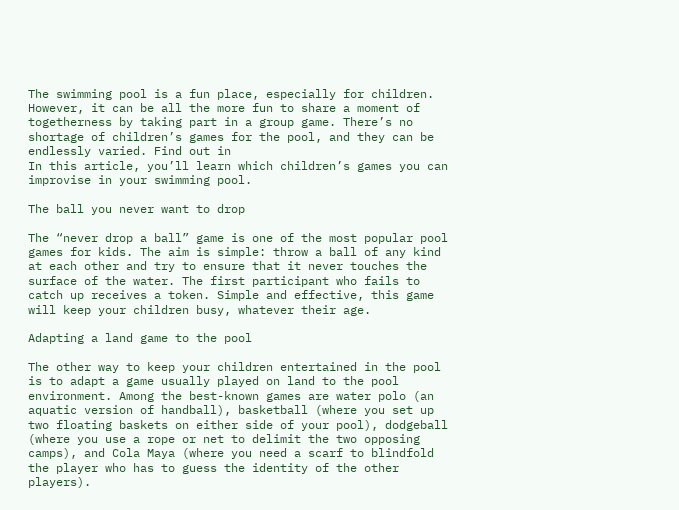The swimming pool is a fun place, especially for children. However, it can be all the more fun to share a moment of togetherness by taking part in a group game. There’s no shortage of children’s games for the pool, and they can be endlessly varied. Find out in
In this article, you’ll learn which children’s games you can improvise in your swimming pool.

The ball you never want to drop

The “never drop a ball” game is one of the most popular pool games for kids. The aim is simple: throw a ball of any kind at each other and try to ensure that it never touches the surface of the water. The first participant who fails to catch up receives a token. Simple and effective, this game will keep your children busy, whatever their age.

Adapting a land game to the pool

The other way to keep your children entertained in the pool is to adapt a game usually played on land to the pool environment. Among the best-known games are water polo (an aquatic version of handball), basketball (where you set up two floating baskets on either side of your pool), dodgeball (where you use a rope or net to delimit the two opposing camps), and Cola Maya (where you need a scarf to blindfold the player who has to guess the identity of the other players).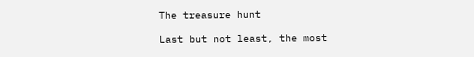The treasure hunt

Last but not least, the most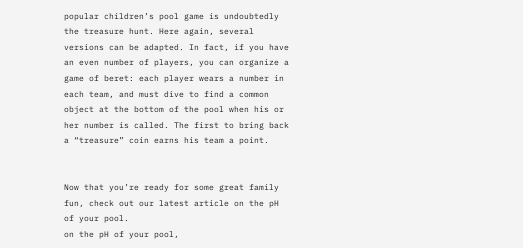popular children’s pool game is undoubtedly the treasure hunt. Here again, several versions can be adapted. In fact, if you have an even number of players, you can organize a game of beret: each player wears a number in each team, and must dive to find a common object at the bottom of the pool when his or her number is called. The first to bring back a “treasure” coin earns his team a point.


Now that you’re ready for some great family fun, check out our latest article on the pH of your pool.
on the pH of your pool,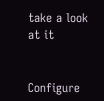take a look at it


Configure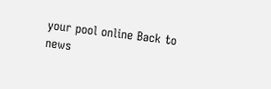your pool online Back to news